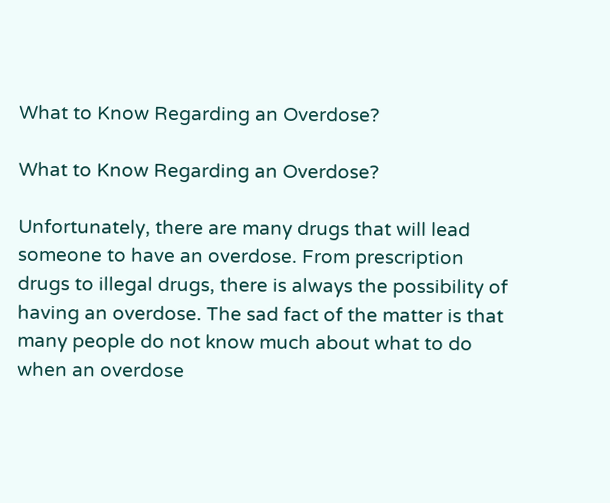What to Know Regarding an Overdose?

What to Know Regarding an Overdose?

Unfortunately, there are many drugs that will lead someone to have an overdose. From prescription drugs to illegal drugs, there is always the possibility of having an overdose. The sad fact of the matter is that many people do not know much about what to do when an overdose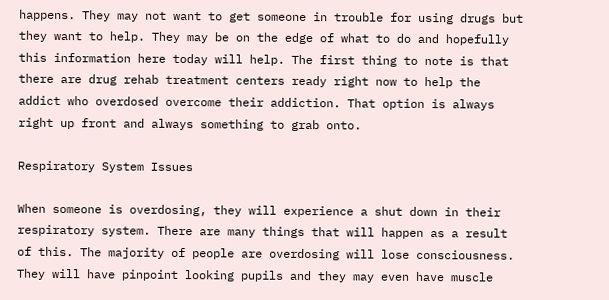happens. They may not want to get someone in trouble for using drugs but they want to help. They may be on the edge of what to do and hopefully this information here today will help. The first thing to note is that there are drug rehab treatment centers ready right now to help the addict who overdosed overcome their addiction. That option is always right up front and always something to grab onto.

Respiratory System Issues

When someone is overdosing, they will experience a shut down in their respiratory system. There are many things that will happen as a result of this. The majority of people are overdosing will lose consciousness. They will have pinpoint looking pupils and they may even have muscle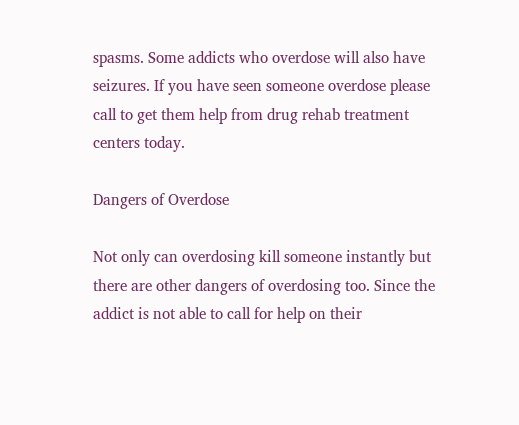spasms. Some addicts who overdose will also have seizures. If you have seen someone overdose please call to get them help from drug rehab treatment centers today.

Dangers of Overdose

Not only can overdosing kill someone instantly but there are other dangers of overdosing too. Since the addict is not able to call for help on their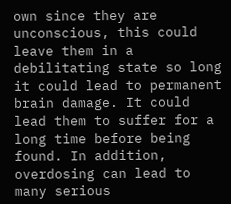own since they are unconscious, this could leave them in a debilitating state so long it could lead to permanent brain damage. It could lead them to suffer for a long time before being found. In addition, overdosing can lead to many serious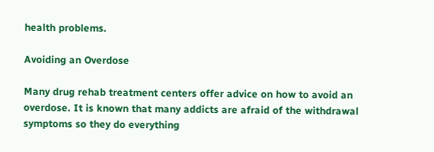health problems.

Avoiding an Overdose

Many drug rehab treatment centers offer advice on how to avoid an overdose. It is known that many addicts are afraid of the withdrawal symptoms so they do everything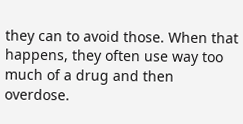they can to avoid those. When that happens, they often use way too much of a drug and then overdose.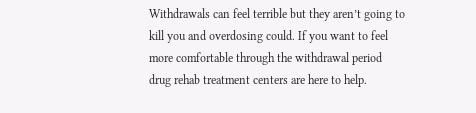Withdrawals can feel terrible but they aren’t going to kill you and overdosing could. If you want to feel more comfortable through the withdrawal period drug rehab treatment centers are here to help.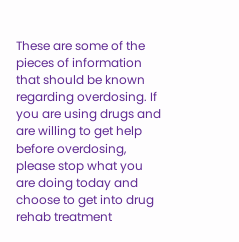These are some of the pieces of information that should be known regarding overdosing. If you are using drugs and are willing to get help before overdosing, please stop what you are doing today and choose to get into drug rehab treatment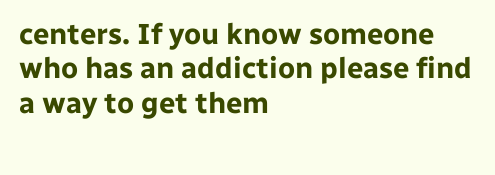centers. If you know someone who has an addiction please find a way to get them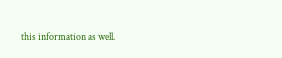this information as well.